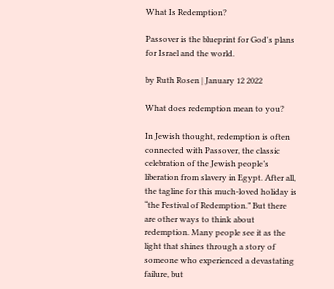What Is Redemption?

Passover is the blueprint for God's plans for Israel and the world.

by Ruth Rosen | January 12 2022

What does redemption mean to you?

In Jewish thought, redemption is often connected with Passover, the classic celebration of the Jewish people’s liberation from slavery in Egypt. After all, the tagline for this much-loved holiday is “the Festival of Redemption.” But there are other ways to think about redemption. Many people see it as the light that shines through a story of someone who experienced a devastating failure, but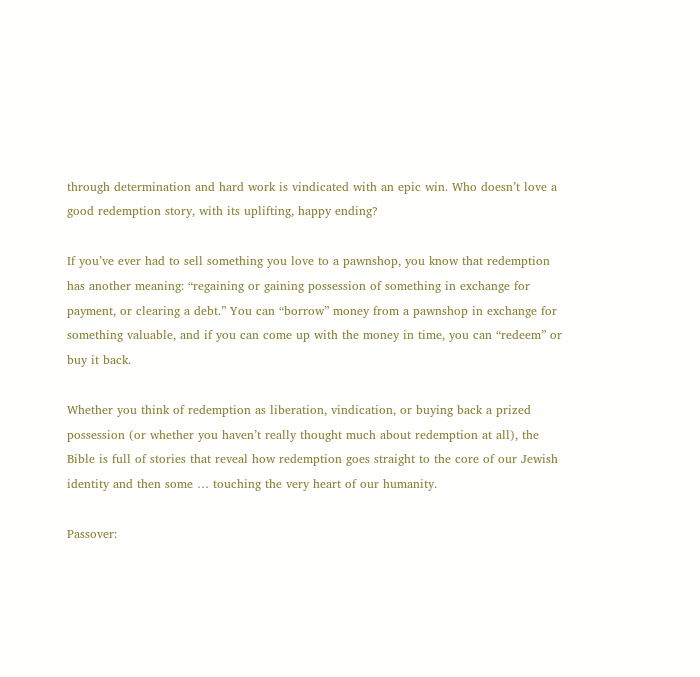through determination and hard work is vindicated with an epic win. Who doesn’t love a good redemption story, with its uplifting, happy ending?

If you’ve ever had to sell something you love to a pawnshop, you know that redemption has another meaning: “regaining or gaining possession of something in exchange for payment, or clearing a debt.” You can “borrow” money from a pawnshop in exchange for something valuable, and if you can come up with the money in time, you can “redeem” or buy it back.

Whether you think of redemption as liberation, vindication, or buying back a prized possession (or whether you haven’t really thought much about redemption at all), the Bible is full of stories that reveal how redemption goes straight to the core of our Jewish identity and then some … touching the very heart of our humanity.

Passover: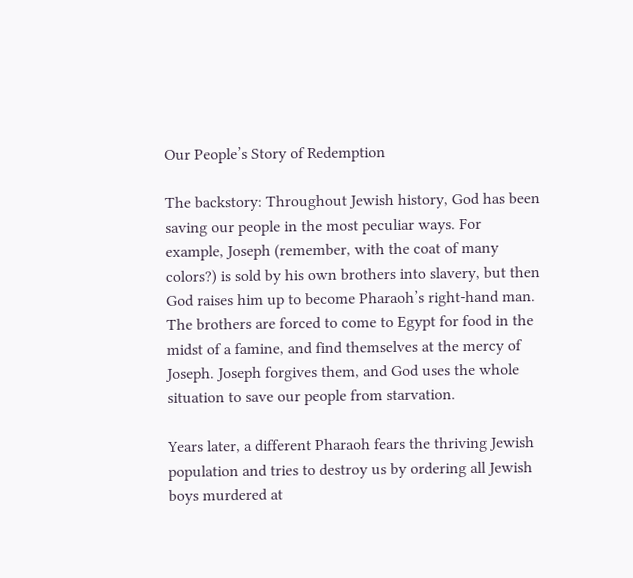Our People’s Story of Redemption

The backstory: Throughout Jewish history, God has been saving our people in the most peculiar ways. For example, Joseph (remember, with the coat of many colors?) is sold by his own brothers into slavery, but then God raises him up to become Pharaoh’s right-hand man. The brothers are forced to come to Egypt for food in the midst of a famine, and find themselves at the mercy of Joseph. Joseph forgives them, and God uses the whole situation to save our people from starvation.

Years later, a different Pharaoh fears the thriving Jewish population and tries to destroy us by ordering all Jewish boys murdered at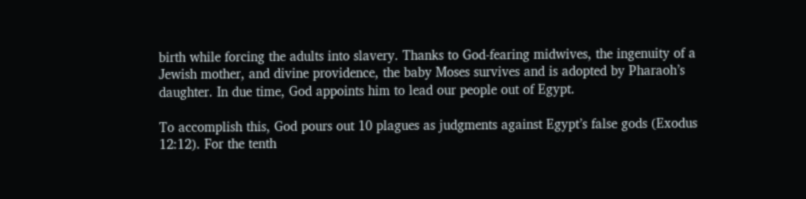birth while forcing the adults into slavery. Thanks to God-fearing midwives, the ingenuity of a Jewish mother, and divine providence, the baby Moses survives and is adopted by Pharaoh’s daughter. In due time, God appoints him to lead our people out of Egypt.

To accomplish this, God pours out 10 plagues as judgments against Egypt’s false gods (Exodus 12:12). For the tenth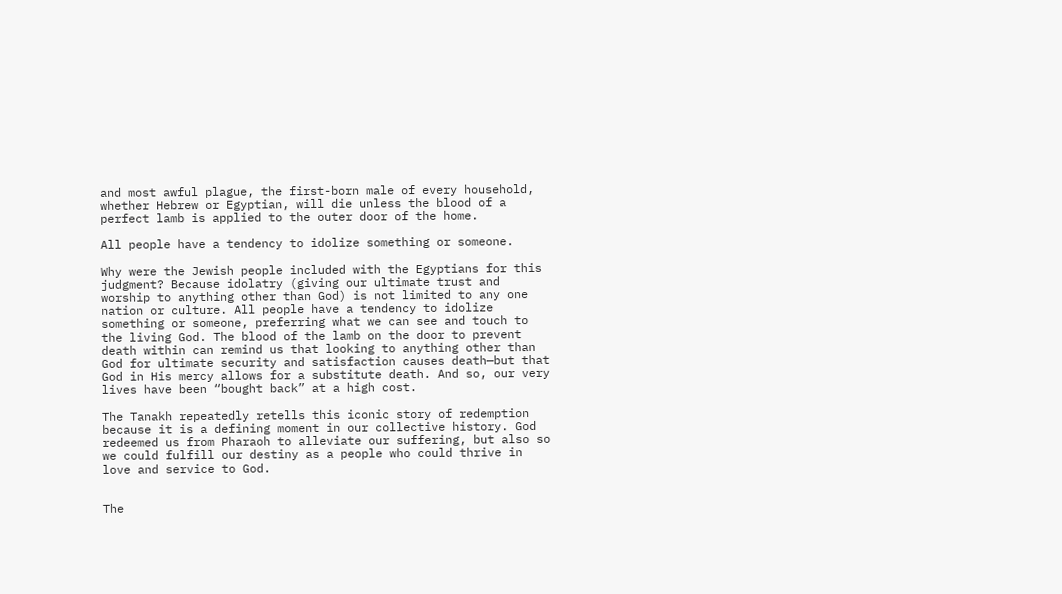and most awful plague, the first-born male of every household, whether Hebrew or Egyptian, will die unless the blood of a perfect lamb is applied to the outer door of the home.

All people have a tendency to idolize something or someone.

Why were the Jewish people included with the Egyptians for this judgment? Because idolatry (giving our ultimate trust and worship to anything other than God) is not limited to any one nation or culture. All people have a tendency to idolize something or someone, preferring what we can see and touch to the living God. The blood of the lamb on the door to prevent death within can remind us that looking to anything other than God for ultimate security and satisfaction causes death—but that God in His mercy allows for a substitute death. And so, our very lives have been “bought back” at a high cost.

The Tanakh repeatedly retells this iconic story of redemption because it is a defining moment in our collective history. God redeemed us from Pharaoh to alleviate our suffering, but also so we could fulfill our destiny as a people who could thrive in love and service to God.


The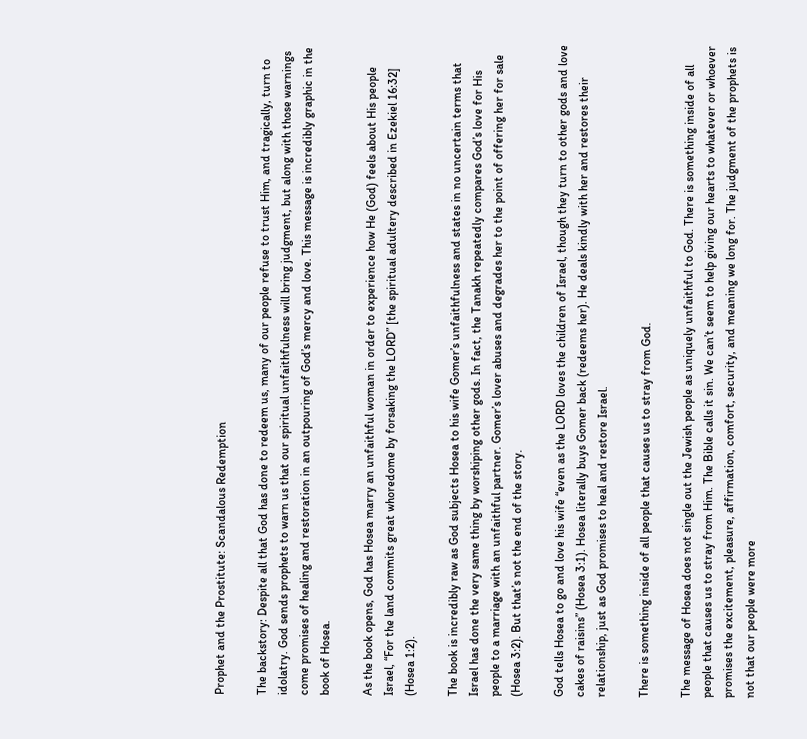Prophet and the Prostitute: Scandalous Redemption

The backstory: Despite all that God has done to redeem us, many of our people refuse to trust Him, and tragically, turn to idolatry. God sends prophets to warn us that our spiritual unfaithfulness will bring judgment, but along with those warnings come promises of healing and restoration in an outpouring of God’s mercy and love. This message is incredibly graphic in the book of Hosea.

As the book opens, God has Hosea marry an unfaithful woman in order to experience how He (God) feels about His people Israel, “For the land commits great whoredome by forsaking the LORD” [the spiritual adultery described in Ezekiel 16:32] (Hosea 1:2).

The book is incredibly raw as God subjects Hosea to his wife Gomer’s unfaithfulness and states in no uncertain terms that Israel has done the very same thing by worshiping other gods. In fact, the Tanakh repeatedly compares God’s love for His people to a marriage with an unfaithful partner. Gomer’s lover abuses and degrades her to the point of offering her for sale (Hosea 3:2). But that’s not the end of the story.

God tells Hosea to go and love his wife “even as the LORD loves the children of Israel, though they turn to other gods and love cakes of raisins” (Hosea 3:1). Hosea literally buys Gomer back (redeems her). He deals kindly with her and restores their relationship, just as God promises to heal and restore Israel.

There is something inside of all people that causes us to stray from God.

The message of Hosea does not single out the Jewish people as uniquely unfaithful to God. There is something inside of all people that causes us to stray from Him. The Bible calls it sin. We can’t seem to help giving our hearts to whatever or whoever promises the excitement, pleasure, affirmation, comfort, security, and meaning we long for. The judgment of the prophets is not that our people were more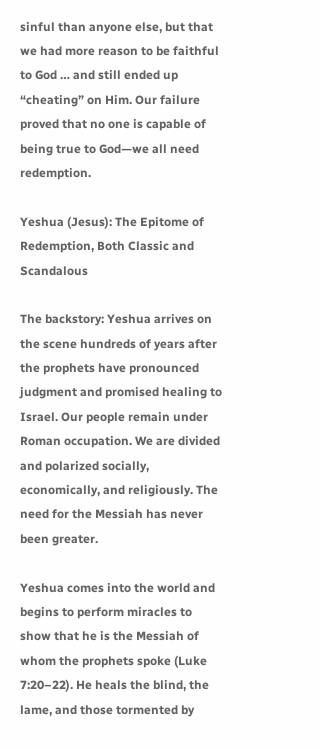sinful than anyone else, but that we had more reason to be faithful to God … and still ended up “cheating” on Him. Our failure proved that no one is capable of being true to God—we all need redemption.

Yeshua (Jesus): The Epitome of Redemption, Both Classic and Scandalous

The backstory: Yeshua arrives on the scene hundreds of years after the prophets have pronounced judgment and promised healing to Israel. Our people remain under Roman occupation. We are divided and polarized socially, economically, and religiously. The need for the Messiah has never been greater.

Yeshua comes into the world and begins to perform miracles to show that he is the Messiah of whom the prophets spoke (Luke 7:20–22). He heals the blind, the lame, and those tormented by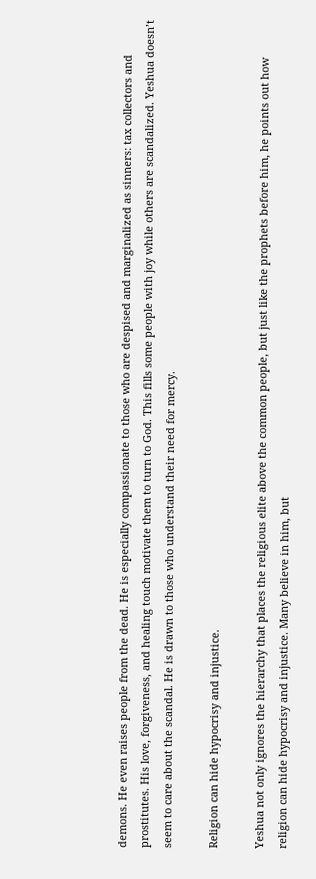demons. He even raises people from the dead. He is especially compassionate to those who are despised and marginalized as sinners: tax collectors and prostitutes. His love, forgiveness, and healing touch motivate them to turn to God. This fills some people with joy while others are scandalized. Yeshua doesn’t seem to care about the scandal. He is drawn to those who understand their need for mercy.

Religion can hide hypocrisy and injustice.

Yeshua not only ignores the hierarchy that places the religious elite above the common people, but just like the prophets before him, he points out how religion can hide hypocrisy and injustice. Many believe in him, but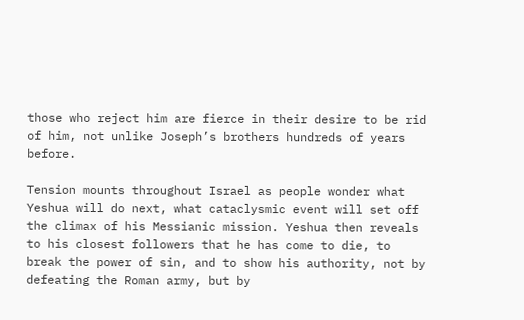those who reject him are fierce in their desire to be rid of him, not unlike Joseph’s brothers hundreds of years before.

Tension mounts throughout Israel as people wonder what Yeshua will do next, what cataclysmic event will set off the climax of his Messianic mission. Yeshua then reveals to his closest followers that he has come to die, to break the power of sin, and to show his authority, not by defeating the Roman army, but by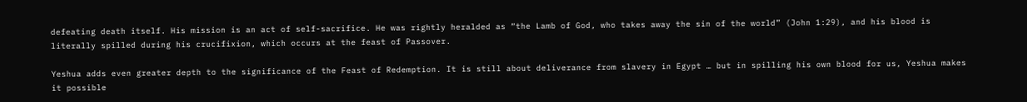defeating death itself. His mission is an act of self-sacrifice. He was rightly heralded as “the Lamb of God, who takes away the sin of the world” (John 1:29), and his blood is literally spilled during his crucifixion, which occurs at the feast of Passover.

Yeshua adds even greater depth to the significance of the Feast of Redemption. It is still about deliverance from slavery in Egypt … but in spilling his own blood for us, Yeshua makes it possible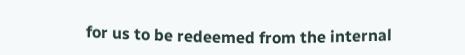for us to be redeemed from the internal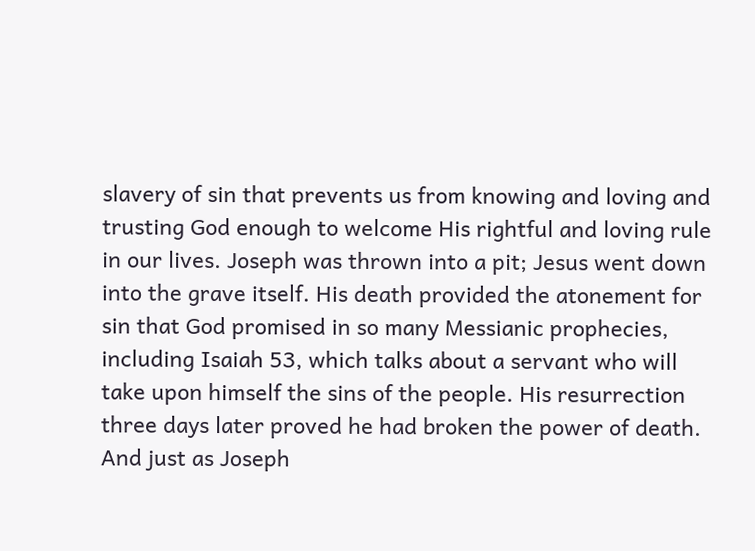slavery of sin that prevents us from knowing and loving and trusting God enough to welcome His rightful and loving rule in our lives. Joseph was thrown into a pit; Jesus went down into the grave itself. His death provided the atonement for sin that God promised in so many Messianic prophecies, including Isaiah 53, which talks about a servant who will take upon himself the sins of the people. His resurrection three days later proved he had broken the power of death. And just as Joseph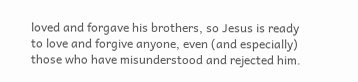loved and forgave his brothers, so Jesus is ready to love and forgive anyone, even (and especially) those who have misunderstood and rejected him.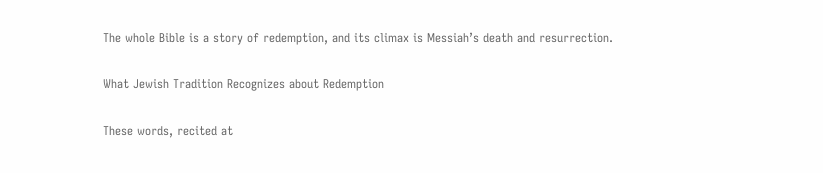The whole Bible is a story of redemption, and its climax is Messiah’s death and resurrection.

What Jewish Tradition Recognizes about Redemption

These words, recited at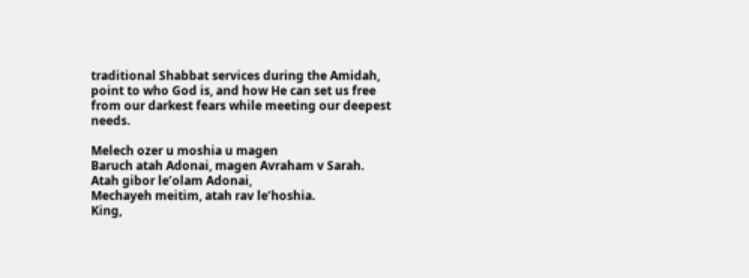traditional Shabbat services during the Amidah, point to who God is, and how He can set us free from our darkest fears while meeting our deepest needs.

Melech ozer u moshia u magen
Baruch atah Adonai, magen Avraham v Sarah.
Atah gibor le’olam Adonai,
Mechayeh meitim, atah rav le’hoshia.
King,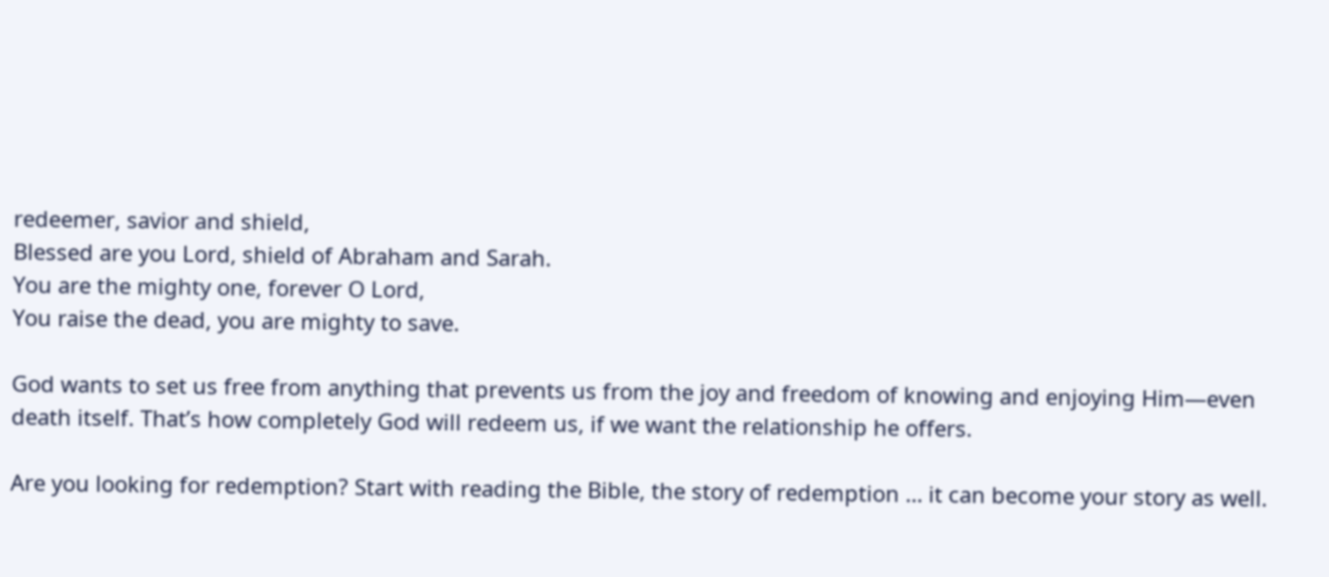redeemer, savior and shield,
Blessed are you Lord, shield of Abraham and Sarah.
You are the mighty one, forever O Lord,
You raise the dead, you are mighty to save.

God wants to set us free from anything that prevents us from the joy and freedom of knowing and enjoying Him—even death itself. That’s how completely God will redeem us, if we want the relationship he offers.

Are you looking for redemption? Start with reading the Bible, the story of redemption … it can become your story as well.